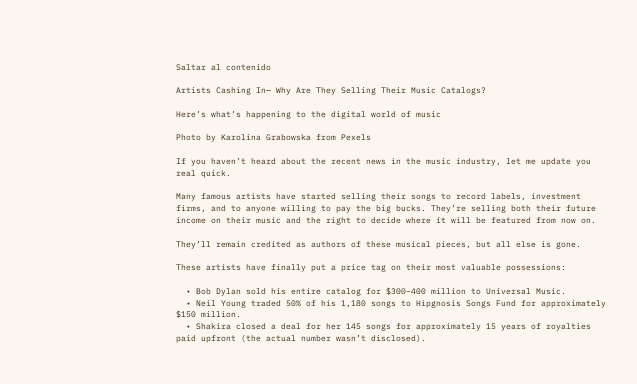Saltar al contenido

Artists Cashing In— Why Are They Selling Their Music Catalogs?

Here’s what’s happening to the digital world of music

Photo by Karolina Grabowska from Pexels

If you haven’t heard about the recent news in the music industry, let me update you real quick.

Many famous artists have started selling their songs to record labels, investment firms, and to anyone willing to pay the big bucks. They’re selling both their future income on their music and the right to decide where it will be featured from now on.

They’ll remain credited as authors of these musical pieces, but all else is gone.

These artists have finally put a price tag on their most valuable possessions:

  • Bob Dylan sold his entire catalog for $300–400 million to Universal Music.
  • Neil Young traded 50% of his 1,180 songs to Hipgnosis Songs Fund for approximately $150 million.
  • Shakira closed a deal for her 145 songs for approximately 15 years of royalties paid upfront (the actual number wasn’t disclosed).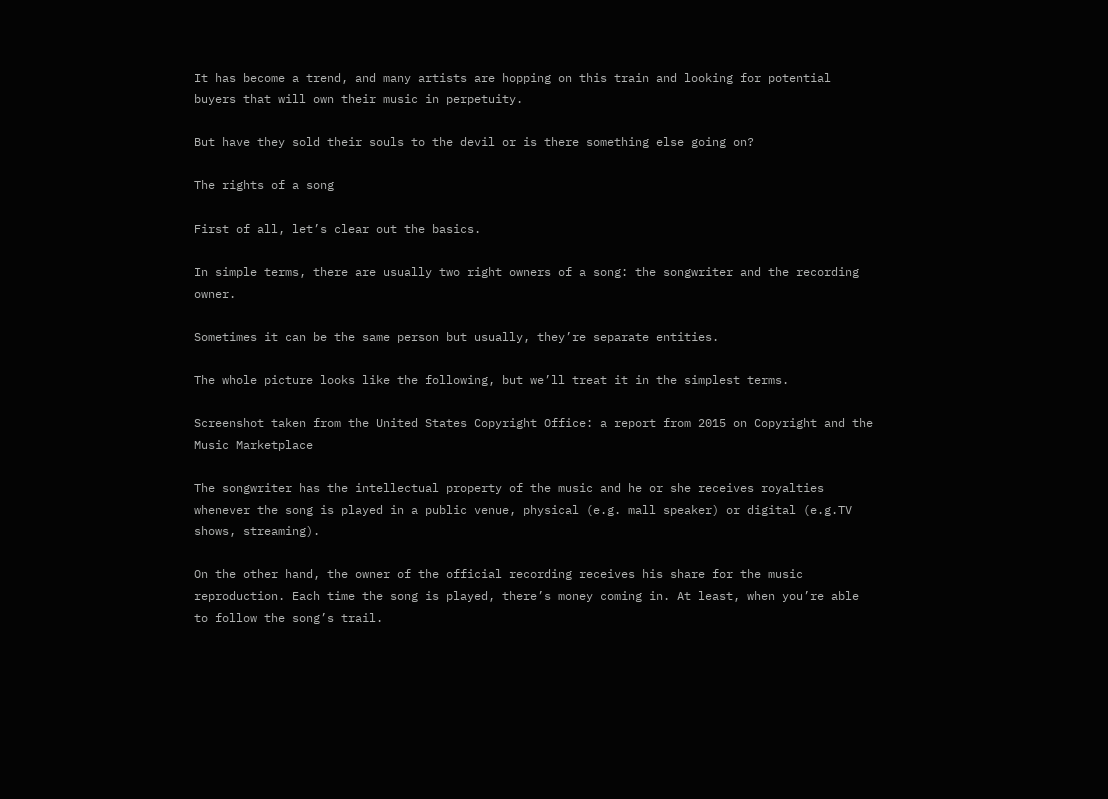It has become a trend, and many artists are hopping on this train and looking for potential buyers that will own their music in perpetuity.

But have they sold their souls to the devil or is there something else going on?

The rights of a song

First of all, let’s clear out the basics.

In simple terms, there are usually two right owners of a song: the songwriter and the recording owner.

Sometimes it can be the same person but usually, they’re separate entities.

The whole picture looks like the following, but we’ll treat it in the simplest terms.

Screenshot taken from the United States Copyright Office: a report from 2015 on Copyright and the Music Marketplace

The songwriter has the intellectual property of the music and he or she receives royalties whenever the song is played in a public venue, physical (e.g. mall speaker) or digital (e.g.TV shows, streaming).

On the other hand, the owner of the official recording receives his share for the music reproduction. Each time the song is played, there’s money coming in. At least, when you’re able to follow the song’s trail.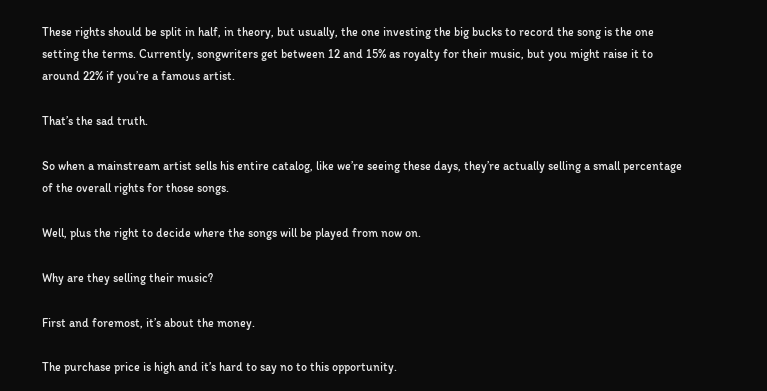These rights should be split in half, in theory, but usually, the one investing the big bucks to record the song is the one setting the terms. Currently, songwriters get between 12 and 15% as royalty for their music, but you might raise it to around 22% if you’re a famous artist.

That’s the sad truth.

So when a mainstream artist sells his entire catalog, like we’re seeing these days, they’re actually selling a small percentage of the overall rights for those songs.

Well, plus the right to decide where the songs will be played from now on.

Why are they selling their music?

First and foremost, it’s about the money.

The purchase price is high and it’s hard to say no to this opportunity.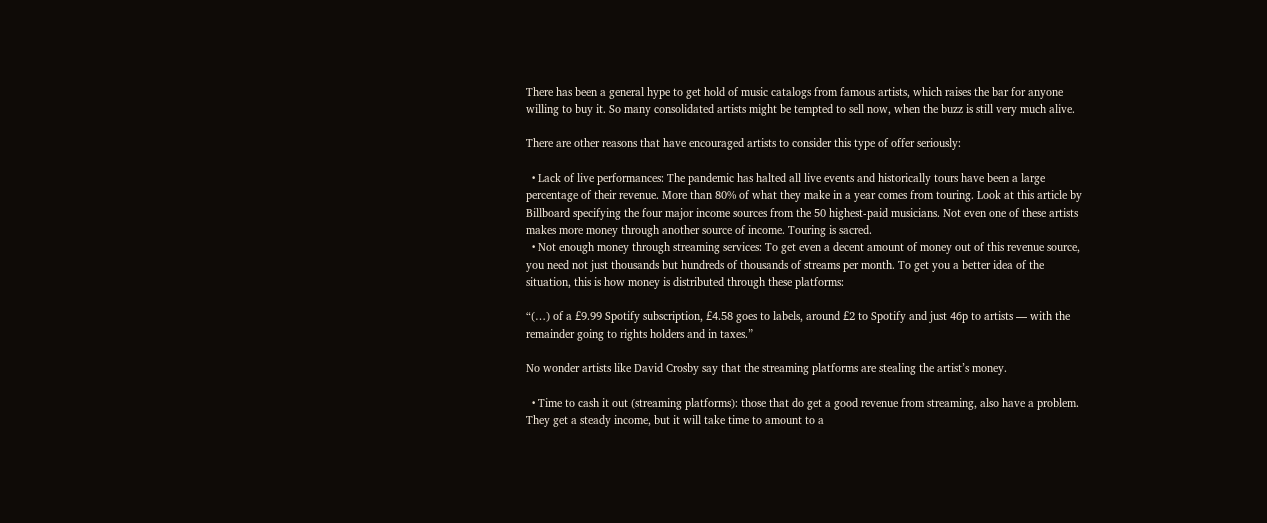There has been a general hype to get hold of music catalogs from famous artists, which raises the bar for anyone willing to buy it. So many consolidated artists might be tempted to sell now, when the buzz is still very much alive.

There are other reasons that have encouraged artists to consider this type of offer seriously:

  • Lack of live performances: The pandemic has halted all live events and historically tours have been a large percentage of their revenue. More than 80% of what they make in a year comes from touring. Look at this article by Billboard specifying the four major income sources from the 50 highest-paid musicians. Not even one of these artists makes more money through another source of income. Touring is sacred.
  • Not enough money through streaming services: To get even a decent amount of money out of this revenue source, you need not just thousands but hundreds of thousands of streams per month. To get you a better idea of the situation, this is how money is distributed through these platforms:

“(…) of a £9.99 Spotify subscription, £4.58 goes to labels, around £2 to Spotify and just 46p to artists — with the remainder going to rights holders and in taxes.”

No wonder artists like David Crosby say that the streaming platforms are stealing the artist’s money.

  • Time to cash it out (streaming platforms): those that do get a good revenue from streaming, also have a problem. They get a steady income, but it will take time to amount to a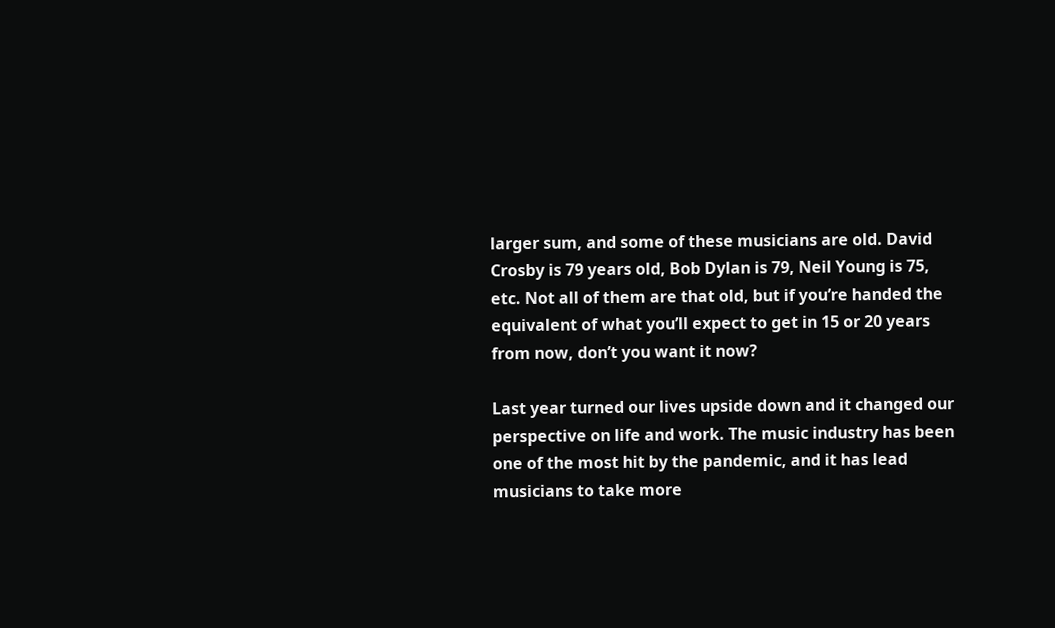larger sum, and some of these musicians are old. David Crosby is 79 years old, Bob Dylan is 79, Neil Young is 75, etc. Not all of them are that old, but if you’re handed the equivalent of what you’ll expect to get in 15 or 20 years from now, don’t you want it now?

Last year turned our lives upside down and it changed our perspective on life and work. The music industry has been one of the most hit by the pandemic, and it has lead musicians to take more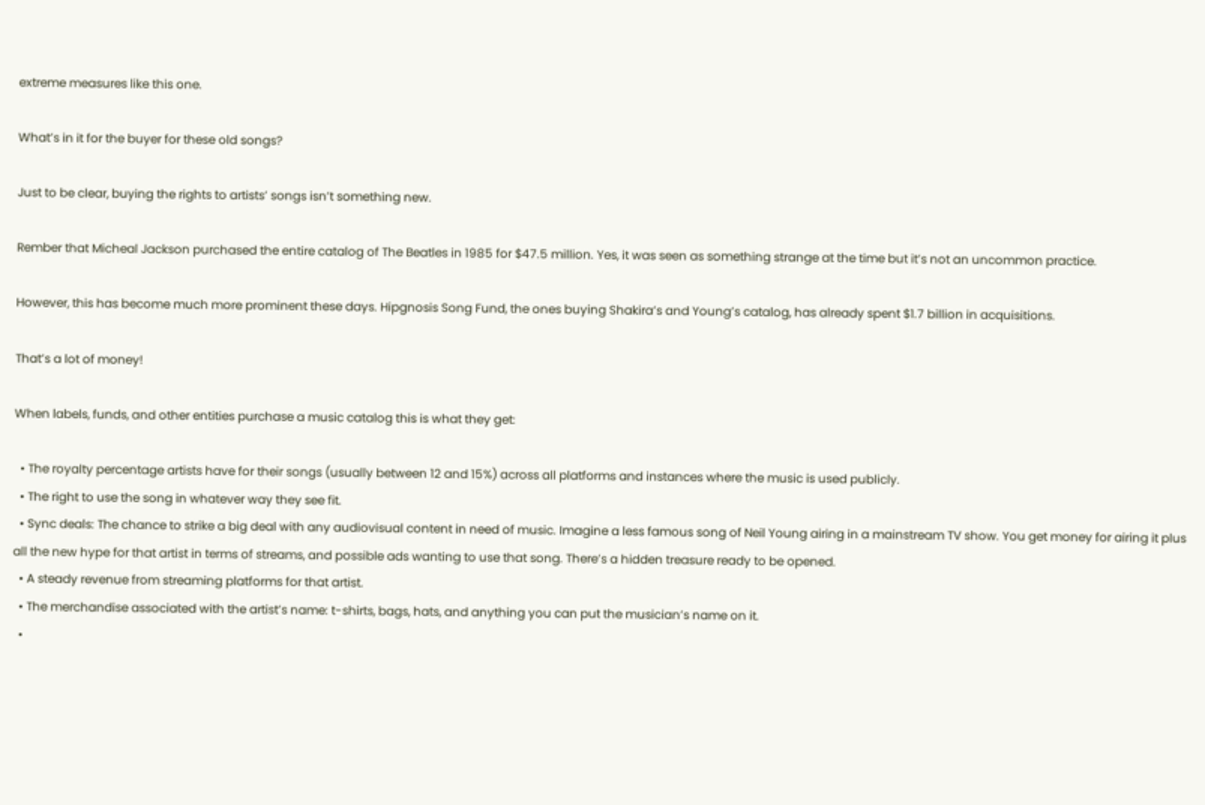extreme measures like this one.

What’s in it for the buyer for these old songs?

Just to be clear, buying the rights to artists’ songs isn’t something new.

Rember that Micheal Jackson purchased the entire catalog of The Beatles in 1985 for $47.5 million. Yes, it was seen as something strange at the time but it’s not an uncommon practice.

However, this has become much more prominent these days. Hipgnosis Song Fund, the ones buying Shakira’s and Young’s catalog, has already spent $1.7 billion in acquisitions.

That’s a lot of money!

When labels, funds, and other entities purchase a music catalog this is what they get:

  • The royalty percentage artists have for their songs (usually between 12 and 15%) across all platforms and instances where the music is used publicly.
  • The right to use the song in whatever way they see fit.
  • Sync deals: The chance to strike a big deal with any audiovisual content in need of music. Imagine a less famous song of Neil Young airing in a mainstream TV show. You get money for airing it plus all the new hype for that artist in terms of streams, and possible ads wanting to use that song. There’s a hidden treasure ready to be opened.
  • A steady revenue from streaming platforms for that artist.
  • The merchandise associated with the artist’s name: t-shirts, bags, hats, and anything you can put the musician’s name on it.
  •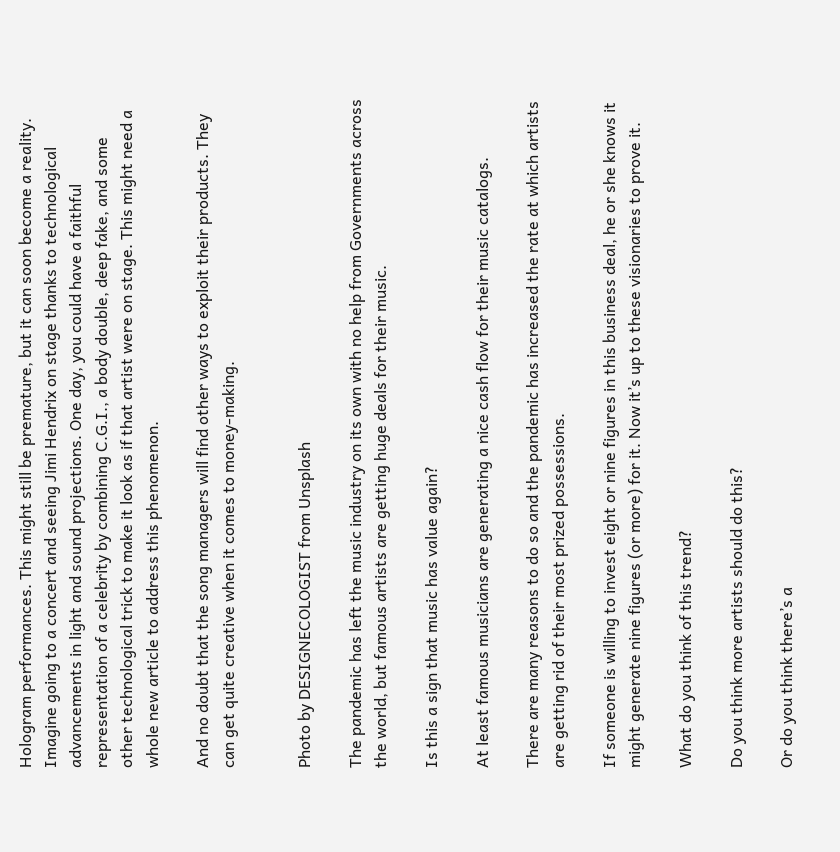Hologram performances. This might still be premature, but it can soon become a reality. Imagine going to a concert and seeing Jimi Hendrix on stage thanks to technological advancements in light and sound projections. One day, you could have a faithful representation of a celebrity by combining C.G.I., a body double, deep fake, and some other technological trick to make it look as if that artist were on stage. This might need a whole new article to address this phenomenon.

And no doubt that the song managers will find other ways to exploit their products. They can get quite creative when it comes to money-making.


Photo by DESIGNECOLOGIST from Unsplash

The pandemic has left the music industry on its own with no help from Governments across the world, but famous artists are getting huge deals for their music.

Is this a sign that music has value again?

At least famous musicians are generating a nice cash flow for their music catalogs.

There are many reasons to do so and the pandemic has increased the rate at which artists are getting rid of their most prized possessions.

If someone is willing to invest eight or nine figures in this business deal, he or she knows it might generate nine figures (or more) for it. Now it’s up to these visionaries to prove it.

What do you think of this trend?

Do you think more artists should do this?

Or do you think there’s a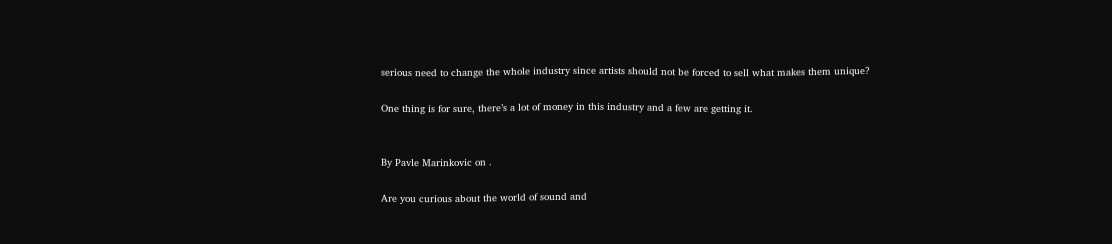serious need to change the whole industry since artists should not be forced to sell what makes them unique?

One thing is for sure, there’s a lot of money in this industry and a few are getting it.


By Pavle Marinkovic on .

Are you curious about the world of sound and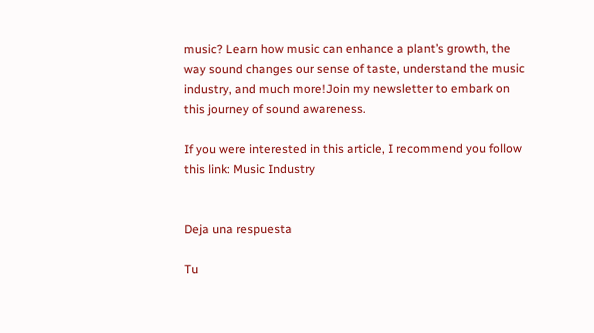music? Learn how music can enhance a plant’s growth, the way sound changes our sense of taste, understand the music industry, and much more!Join my newsletter to embark on this journey of sound awareness.

If you were interested in this article, I recommend you follow this link: Music Industry


Deja una respuesta

Tu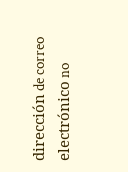dirección de correo electrónico no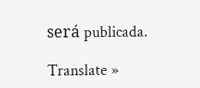será publicada.

Translate »